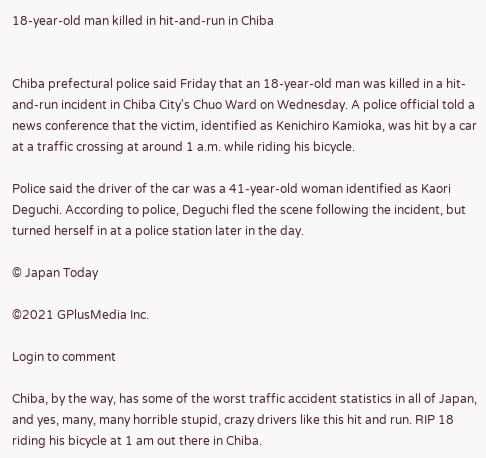18-year-old man killed in hit-and-run in Chiba


Chiba prefectural police said Friday that an 18-year-old man was killed in a hit-and-run incident in Chiba City's Chuo Ward on Wednesday. A police official told a news conference that the victim, identified as Kenichiro Kamioka, was hit by a car at a traffic crossing at around 1 a.m. while riding his bicycle.

Police said the driver of the car was a 41-year-old woman identified as Kaori Deguchi. According to police, Deguchi fled the scene following the incident, but turned herself in at a police station later in the day.

© Japan Today

©2021 GPlusMedia Inc.

Login to comment

Chiba, by the way, has some of the worst traffic accident statistics in all of Japan, and yes, many, many horrible stupid, crazy drivers like this hit and run. RIP 18 riding his bicycle at 1 am out there in Chiba.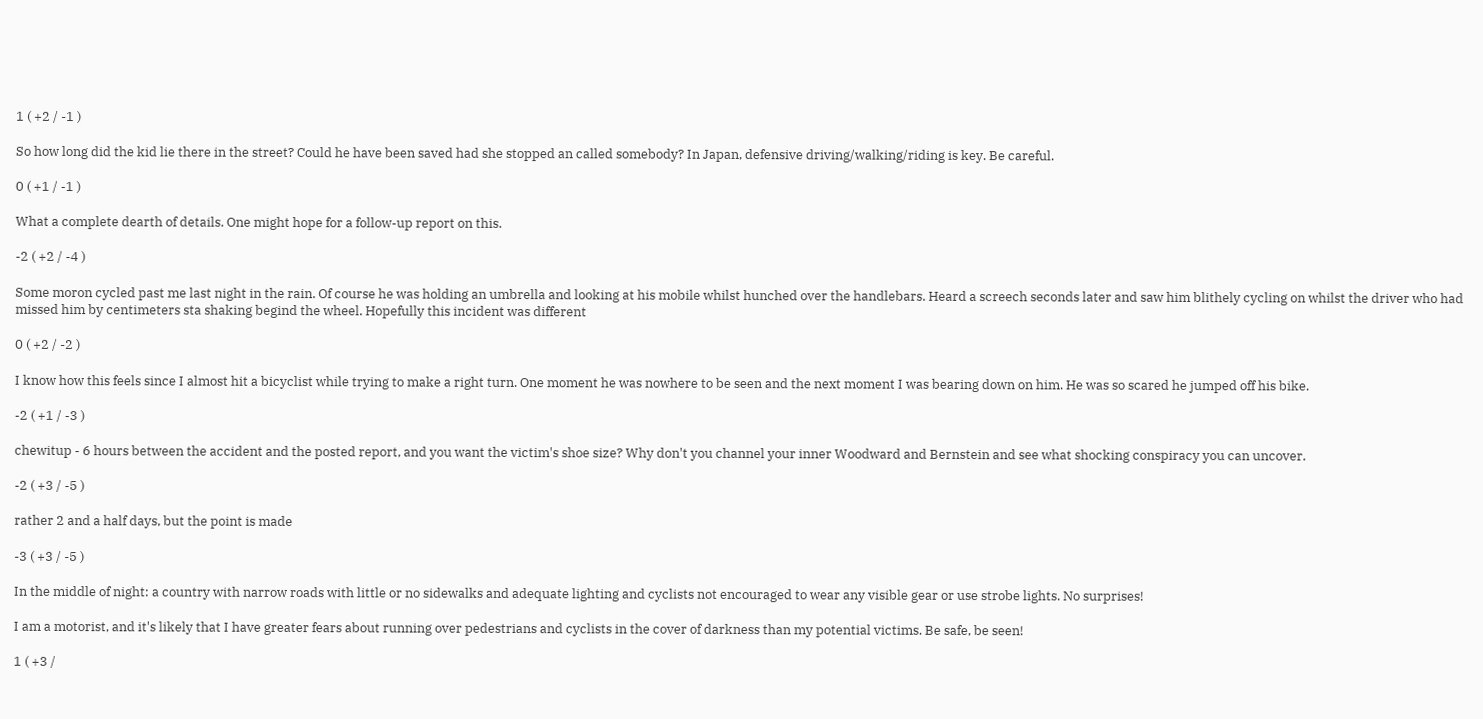1 ( +2 / -1 )

So how long did the kid lie there in the street? Could he have been saved had she stopped an called somebody? In Japan, defensive driving/walking/riding is key. Be careful.

0 ( +1 / -1 )

What a complete dearth of details. One might hope for a follow-up report on this.

-2 ( +2 / -4 )

Some moron cycled past me last night in the rain. Of course he was holding an umbrella and looking at his mobile whilst hunched over the handlebars. Heard a screech seconds later and saw him blithely cycling on whilst the driver who had missed him by centimeters sta shaking begind the wheel. Hopefully this incident was different

0 ( +2 / -2 )

I know how this feels since I almost hit a bicyclist while trying to make a right turn. One moment he was nowhere to be seen and the next moment I was bearing down on him. He was so scared he jumped off his bike.

-2 ( +1 / -3 )

chewitup - 6 hours between the accident and the posted report, and you want the victim's shoe size? Why don't you channel your inner Woodward and Bernstein and see what shocking conspiracy you can uncover.

-2 ( +3 / -5 )

rather 2 and a half days, but the point is made

-3 ( +3 / -5 )

In the middle of night: a country with narrow roads with little or no sidewalks and adequate lighting and cyclists not encouraged to wear any visible gear or use strobe lights. No surprises!

I am a motorist, and it's likely that I have greater fears about running over pedestrians and cyclists in the cover of darkness than my potential victims. Be safe, be seen!

1 ( +3 /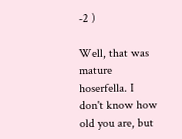-2 )

Well, that was mature hoserfella. I don't know how old you are, but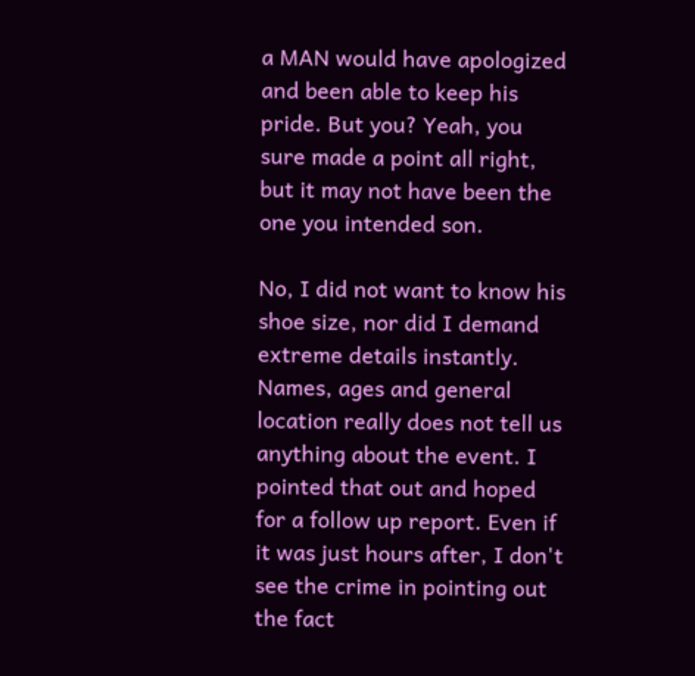a MAN would have apologized and been able to keep his pride. But you? Yeah, you sure made a point all right, but it may not have been the one you intended son.

No, I did not want to know his shoe size, nor did I demand extreme details instantly. Names, ages and general location really does not tell us anything about the event. I pointed that out and hoped for a follow up report. Even if it was just hours after, I don't see the crime in pointing out the fact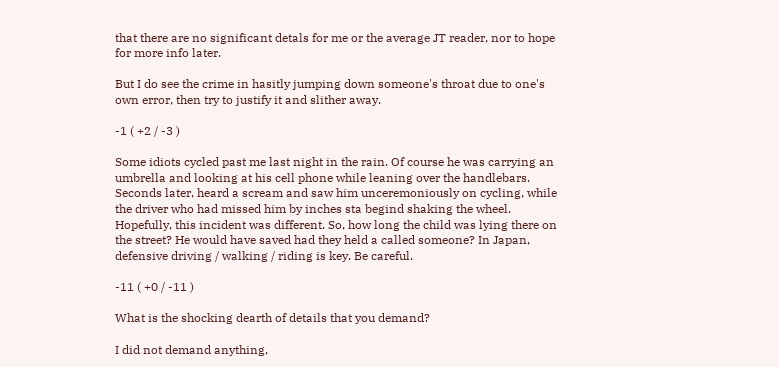that there are no significant detals for me or the average JT reader, nor to hope for more info later.

But I do see the crime in hasitly jumping down someone's throat due to one's own error, then try to justify it and slither away.

-1 ( +2 / -3 )

Some idiots cycled past me last night in the rain. Of course he was carrying an umbrella and looking at his cell phone while leaning over the handlebars. Seconds later, heard a scream and saw him unceremoniously on cycling, while the driver who had missed him by inches sta begind shaking the wheel. Hopefully, this incident was different. So, how long the child was lying there on the street? He would have saved had they held a called someone? In Japan, defensive driving / walking / riding is key. Be careful.

-11 ( +0 / -11 )

What is the shocking dearth of details that you demand?

I did not demand anything,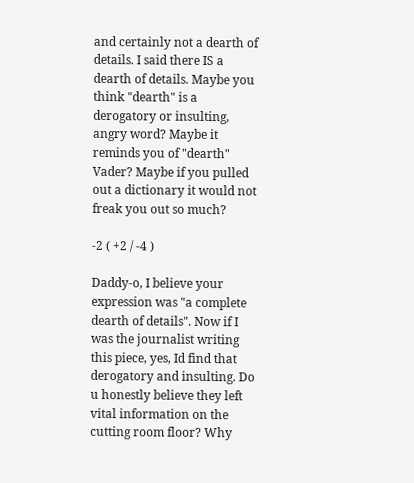and certainly not a dearth of details. I said there IS a dearth of details. Maybe you think "dearth" is a derogatory or insulting, angry word? Maybe it reminds you of "dearth" Vader? Maybe if you pulled out a dictionary it would not freak you out so much?

-2 ( +2 / -4 )

Daddy-o, I believe your expression was "a complete dearth of details". Now if I was the journalist writing this piece, yes, Id find that derogatory and insulting. Do u honestly believe they left vital information on the cutting room floor? Why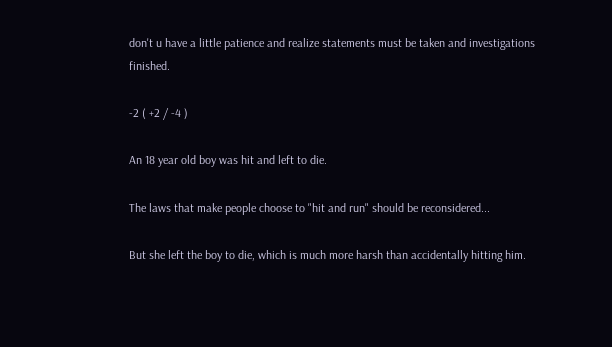don't u have a little patience and realize statements must be taken and investigations finished.

-2 ( +2 / -4 )

An 18 year old boy was hit and left to die.

The laws that make people choose to "hit and run" should be reconsidered...

But she left the boy to die, which is much more harsh than accidentally hitting him.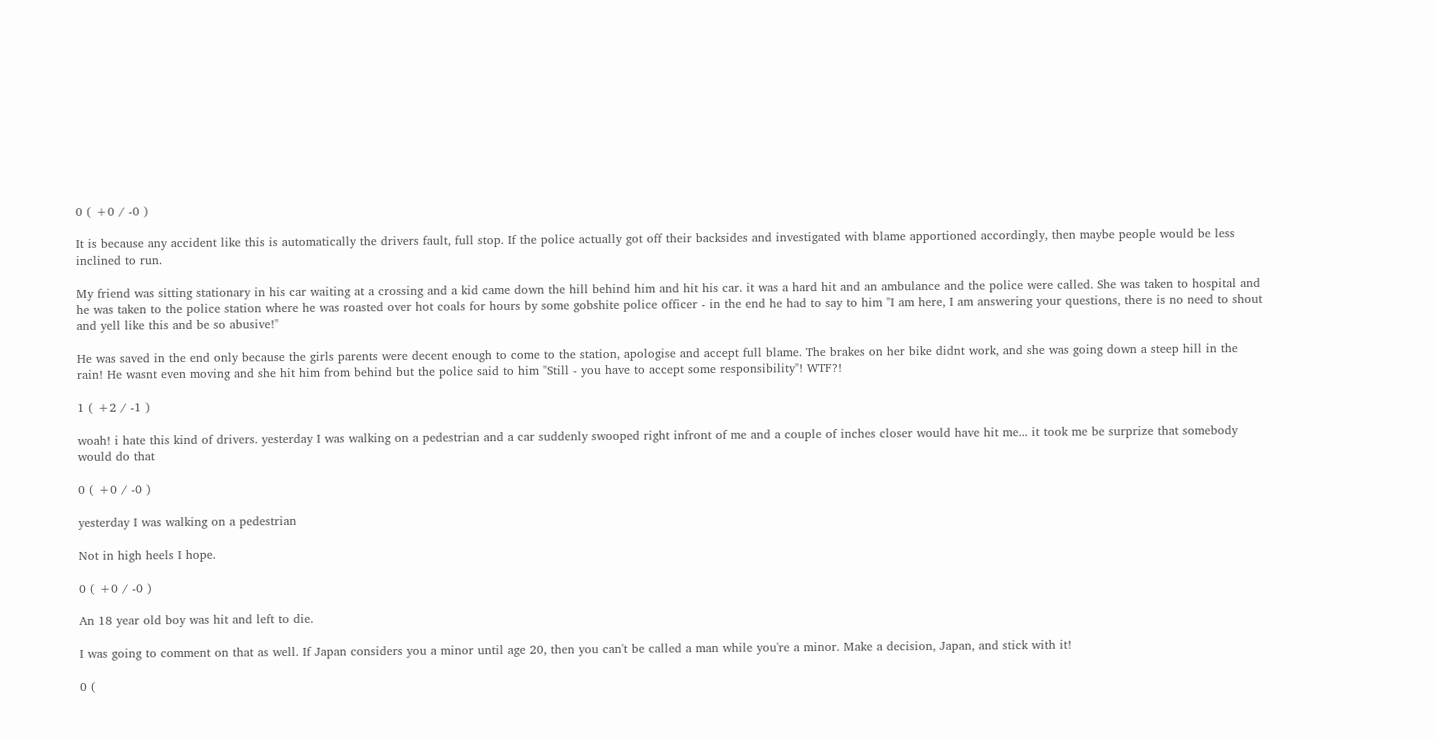0 ( +0 / -0 )

It is because any accident like this is automatically the drivers fault, full stop. If the police actually got off their backsides and investigated with blame apportioned accordingly, then maybe people would be less inclined to run.

My friend was sitting stationary in his car waiting at a crossing and a kid came down the hill behind him and hit his car. it was a hard hit and an ambulance and the police were called. She was taken to hospital and he was taken to the police station where he was roasted over hot coals for hours by some gobshite police officer - in the end he had to say to him "I am here, I am answering your questions, there is no need to shout and yell like this and be so abusive!"

He was saved in the end only because the girls parents were decent enough to come to the station, apologise and accept full blame. The brakes on her bike didnt work, and she was going down a steep hill in the rain! He wasnt even moving and she hit him from behind but the police said to him "Still - you have to accept some responsibility"! WTF?!

1 ( +2 / -1 )

woah! i hate this kind of drivers. yesterday I was walking on a pedestrian and a car suddenly swooped right infront of me and a couple of inches closer would have hit me... it took me be surprize that somebody would do that

0 ( +0 / -0 )

yesterday I was walking on a pedestrian

Not in high heels I hope.

0 ( +0 / -0 )

An 18 year old boy was hit and left to die.

I was going to comment on that as well. If Japan considers you a minor until age 20, then you can't be called a man while you're a minor. Make a decision, Japan, and stick with it!

0 (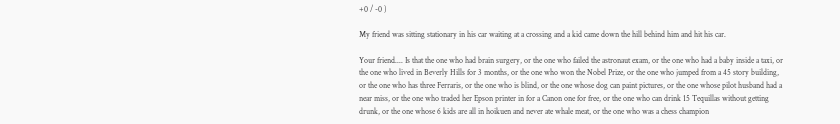+0 / -0 )

My friend was sitting stationary in his car waiting at a crossing and a kid came down the hill behind him and hit his car.

Your friend.... Is that the one who had brain surgery, or the one who failed the astronaut exam, or the one who had a baby inside a taxi, or the one who lived in Beverly Hills for 3 months, or the one who won the Nobel Prize, or the one who jumped from a 45 story building, or the one who has three Ferraris, or the one who is blind, or the one whose dog can paint pictures, or the one whose pilot husband had a near miss, or the one who traded her Epson printer in for a Canon one for free, or the one who can drink 15 Tequillas without getting drunk, or the one whose 6 kids are all in hoikuen and never ate whale meat, or the one who was a chess champion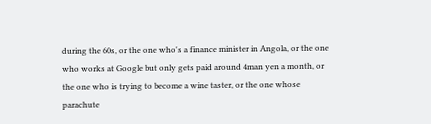during the 60s, or the one who's a finance minister in Angola, or the one who works at Google but only gets paid around 4man yen a month, or the one who is trying to become a wine taster, or the one whose parachute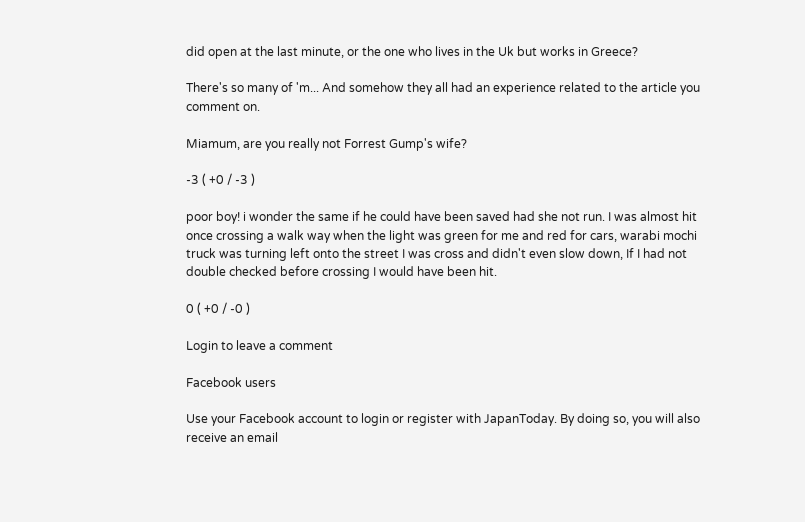did open at the last minute, or the one who lives in the Uk but works in Greece?

There's so many of 'm... And somehow they all had an experience related to the article you comment on.

Miamum, are you really not Forrest Gump's wife?

-3 ( +0 / -3 )

poor boy! i wonder the same if he could have been saved had she not run. I was almost hit once crossing a walk way when the light was green for me and red for cars, warabi mochi truck was turning left onto the street I was cross and didn't even slow down, If I had not double checked before crossing I would have been hit.

0 ( +0 / -0 )

Login to leave a comment

Facebook users

Use your Facebook account to login or register with JapanToday. By doing so, you will also receive an email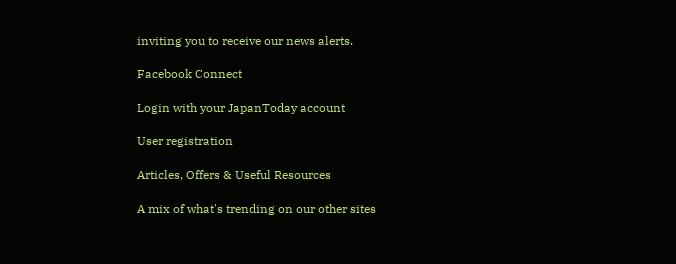inviting you to receive our news alerts.

Facebook Connect

Login with your JapanToday account

User registration

Articles, Offers & Useful Resources

A mix of what's trending on our other sites